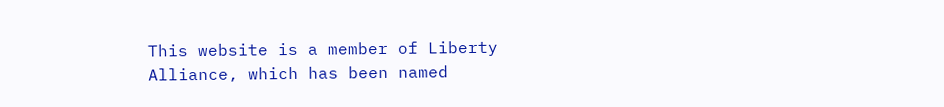This website is a member of Liberty Alliance, which has been named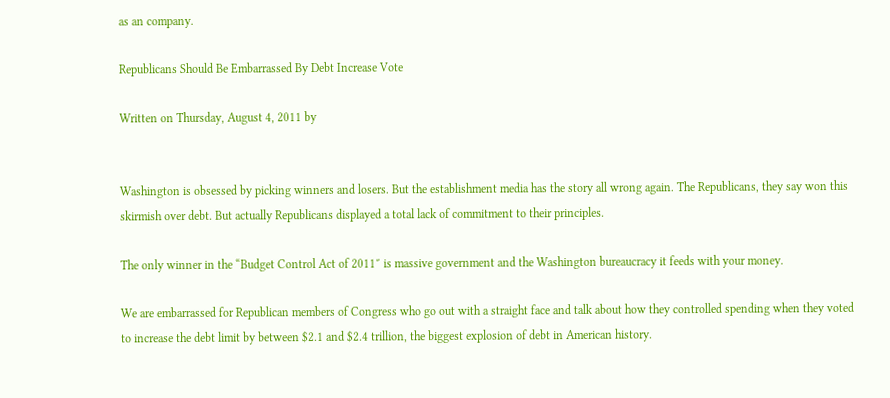as an company.

Republicans Should Be Embarrassed By Debt Increase Vote

Written on Thursday, August 4, 2011 by


Washington is obsessed by picking winners and losers. But the establishment media has the story all wrong again. The Republicans, they say won this skirmish over debt. But actually Republicans displayed a total lack of commitment to their principles.

The only winner in the “Budget Control Act of 2011″ is massive government and the Washington bureaucracy it feeds with your money.

We are embarrassed for Republican members of Congress who go out with a straight face and talk about how they controlled spending when they voted to increase the debt limit by between $2.1 and $2.4 trillion, the biggest explosion of debt in American history.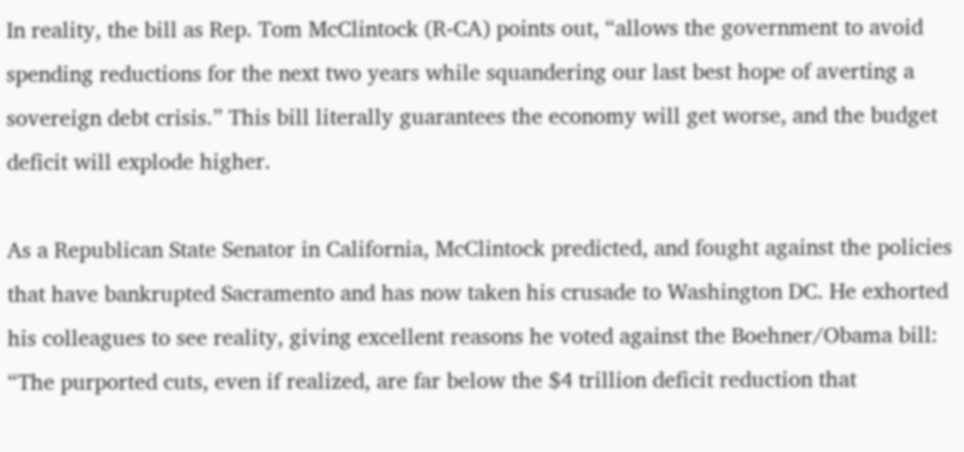In reality, the bill as Rep. Tom McClintock (R-CA) points out, “allows the government to avoid spending reductions for the next two years while squandering our last best hope of averting a sovereign debt crisis.” This bill literally guarantees the economy will get worse, and the budget deficit will explode higher.

As a Republican State Senator in California, McClintock predicted, and fought against the policies that have bankrupted Sacramento and has now taken his crusade to Washington DC. He exhorted his colleagues to see reality, giving excellent reasons he voted against the Boehner/Obama bill: “The purported cuts, even if realized, are far below the $4 trillion deficit reduction that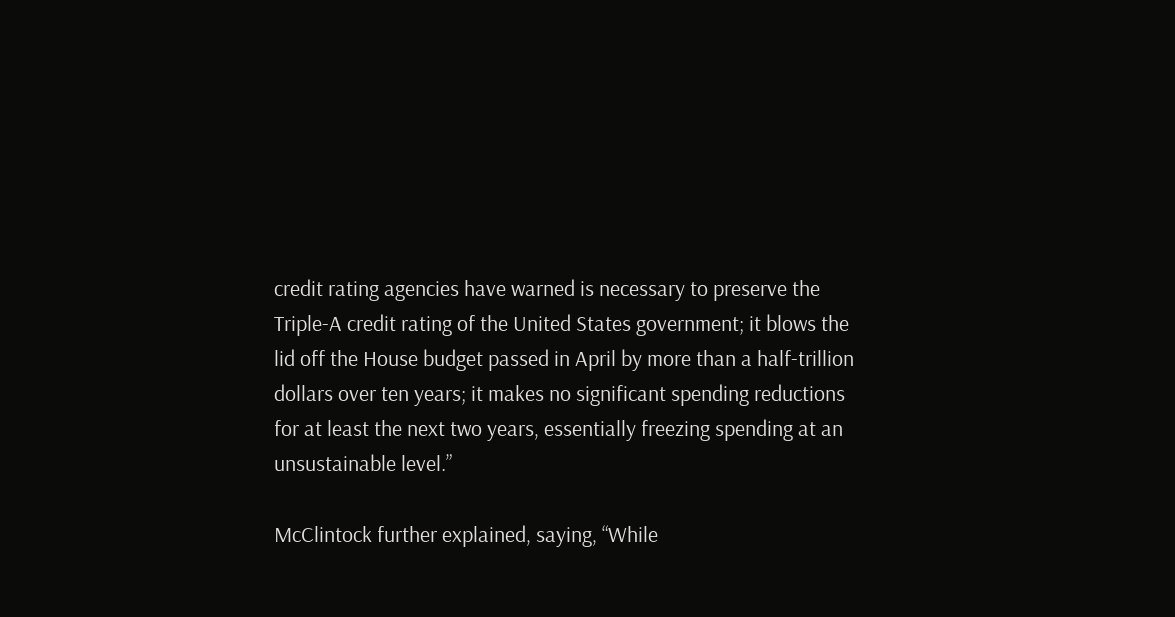credit rating agencies have warned is necessary to preserve the Triple-A credit rating of the United States government; it blows the lid off the House budget passed in April by more than a half-trillion dollars over ten years; it makes no significant spending reductions for at least the next two years, essentially freezing spending at an unsustainable level.”

McClintock further explained, saying, “While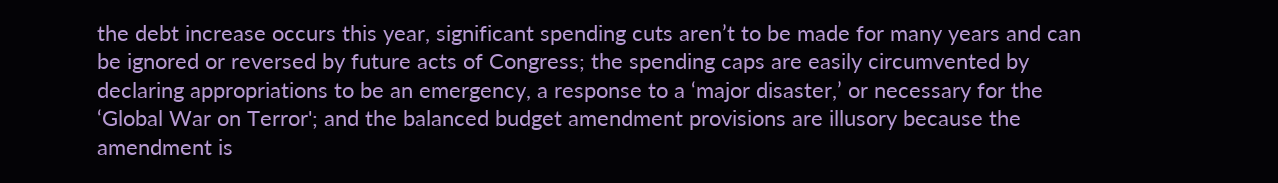the debt increase occurs this year, significant spending cuts aren’t to be made for many years and can be ignored or reversed by future acts of Congress; the spending caps are easily circumvented by declaring appropriations to be an emergency, a response to a ‘major disaster,’ or necessary for the ‘Global War on Terror'; and the balanced budget amendment provisions are illusory because the amendment is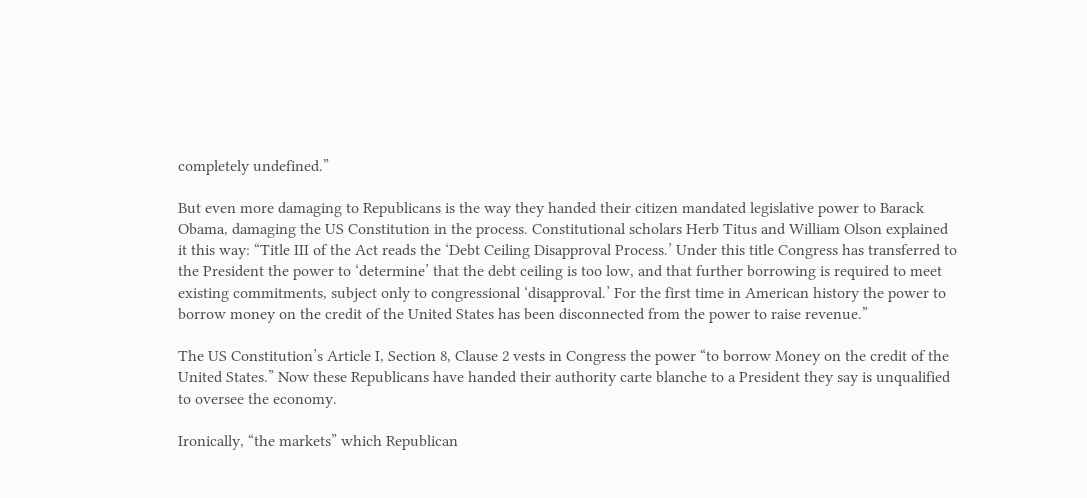completely undefined.”

But even more damaging to Republicans is the way they handed their citizen mandated legislative power to Barack Obama, damaging the US Constitution in the process. Constitutional scholars Herb Titus and William Olson explained it this way: “Title III of the Act reads the ‘Debt Ceiling Disapproval Process.’ Under this title Congress has transferred to the President the power to ‘determine’ that the debt ceiling is too low, and that further borrowing is required to meet existing commitments, subject only to congressional ‘disapproval.’ For the first time in American history the power to borrow money on the credit of the United States has been disconnected from the power to raise revenue.”

The US Constitution’s Article I, Section 8, Clause 2 vests in Congress the power “to borrow Money on the credit of the United States.” Now these Republicans have handed their authority carte blanche to a President they say is unqualified to oversee the economy.

Ironically, “the markets” which Republican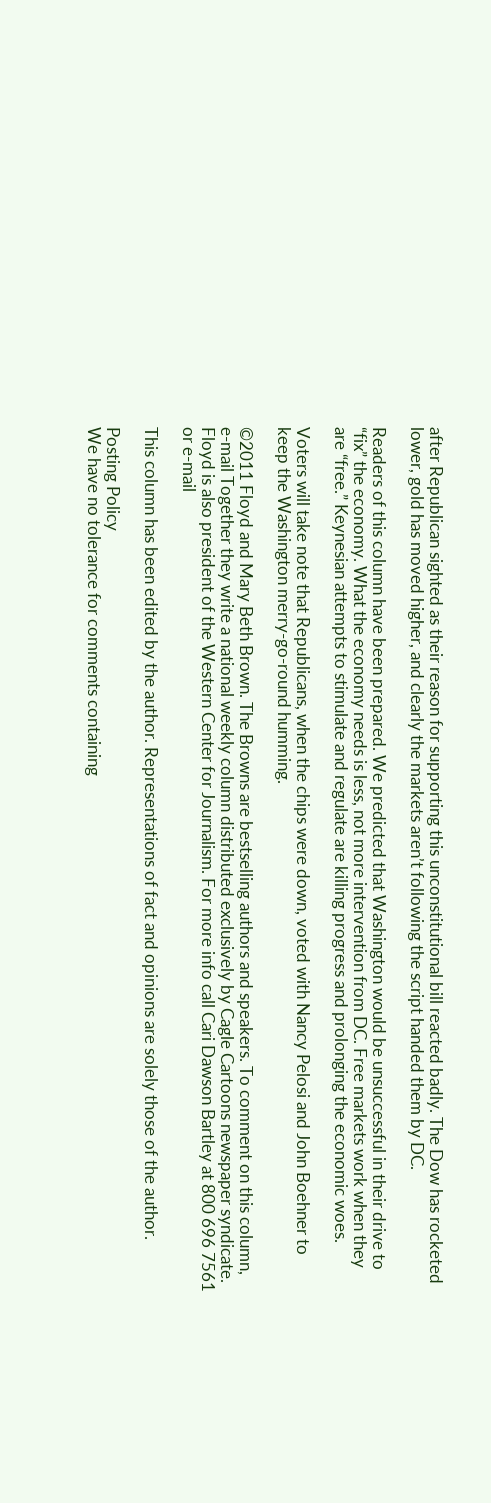after Republican sighted as their reason for supporting this unconstitutional bill reacted badly. The Dow has rocketed lower, gold has moved higher, and clearly the markets aren’t following the script handed them by DC.

Readers of this column have been prepared. We predicted that Washington would be unsuccessful in their drive to “fix” the economy. What the economy needs is less, not more intervention from DC. Free markets work when they are “free.” Keynesian attempts to stimulate and regulate are killing progress and prolonging the economic woes.

Voters will take note that Republicans, when the chips were down, voted with Nancy Pelosi and John Boehner to keep the Washington merry-go-round humming.

©2011 Floyd and Mary Beth Brown. The Browns are bestselling authors and speakers. To comment on this column, e-mail Together they write a national weekly column distributed exclusively by Cagle Cartoons newspaper syndicate. Floyd is also president of the Western Center for Journalism. For more info call Cari Dawson Bartley at 800 696 7561 or e-mail

This column has been edited by the author. Representations of fact and opinions are solely those of the author.

Posting Policy
We have no tolerance for comments containing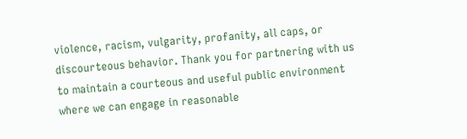violence, racism, vulgarity, profanity, all caps, or discourteous behavior. Thank you for partnering with us to maintain a courteous and useful public environment where we can engage in reasonable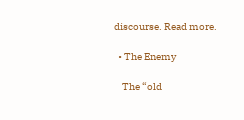discourse. Read more.

  • The Enemy

    The “old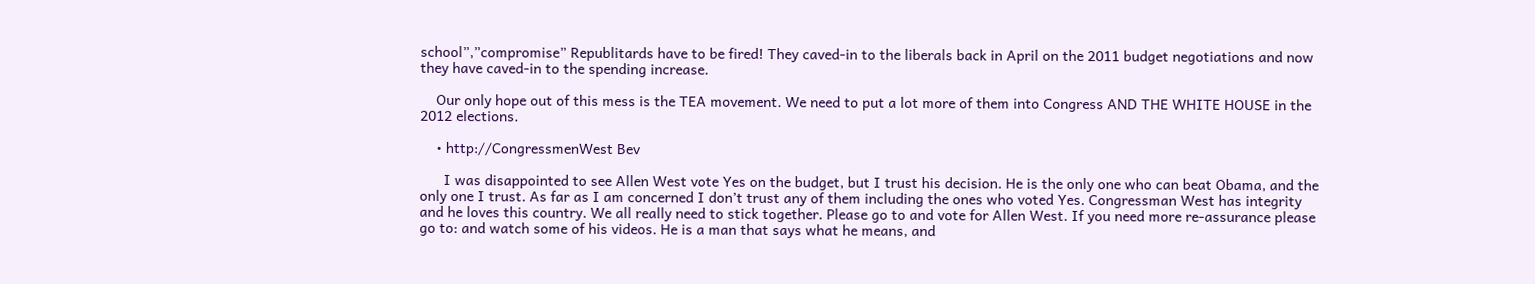school”,”compromise” Republitards have to be fired! They caved-in to the liberals back in April on the 2011 budget negotiations and now they have caved-in to the spending increase.

    Our only hope out of this mess is the TEA movement. We need to put a lot more of them into Congress AND THE WHITE HOUSE in the 2012 elections.

    • http://CongressmenWest Bev

      I was disappointed to see Allen West vote Yes on the budget, but I trust his decision. He is the only one who can beat Obama, and the only one I trust. As far as I am concerned I don’t trust any of them including the ones who voted Yes. Congressman West has integrity and he loves this country. We all really need to stick together. Please go to and vote for Allen West. If you need more re-assurance please go to: and watch some of his videos. He is a man that says what he means, and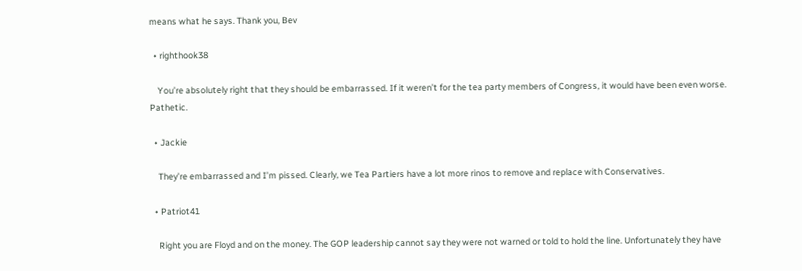means what he says. Thank you, Bev

  • righthook38

    You’re absolutely right that they should be embarrassed. If it weren’t for the tea party members of Congress, it would have been even worse. Pathetic.

  • Jackie

    They’re embarrassed and I’m pissed. Clearly, we Tea Partiers have a lot more rinos to remove and replace with Conservatives.

  • Patriot41

    Right you are Floyd and on the money. The GOP leadership cannot say they were not warned or told to hold the line. Unfortunately they have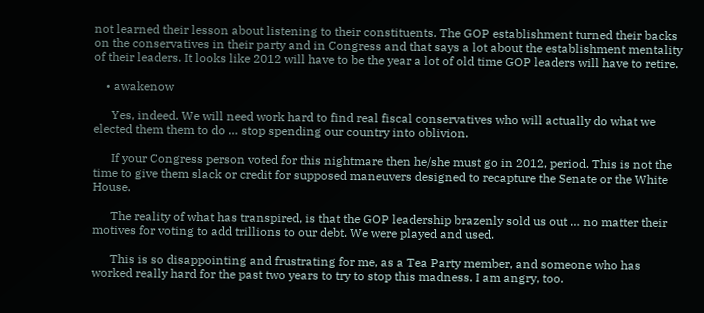not learned their lesson about listening to their constituents. The GOP establishment turned their backs on the conservatives in their party and in Congress and that says a lot about the establishment mentality of their leaders. It looks like 2012 will have to be the year a lot of old time GOP leaders will have to retire.

    • awakenow

      Yes, indeed. We will need work hard to find real fiscal conservatives who will actually do what we elected them them to do … stop spending our country into oblivion.

      If your Congress person voted for this nightmare then he/she must go in 2012, period. This is not the time to give them slack or credit for supposed maneuvers designed to recapture the Senate or the White House.

      The reality of what has transpired, is that the GOP leadership brazenly sold us out … no matter their motives for voting to add trillions to our debt. We were played and used.

      This is so disappointing and frustrating for me, as a Tea Party member, and someone who has worked really hard for the past two years to try to stop this madness. I am angry, too.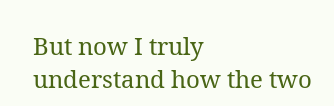But now I truly understand how the two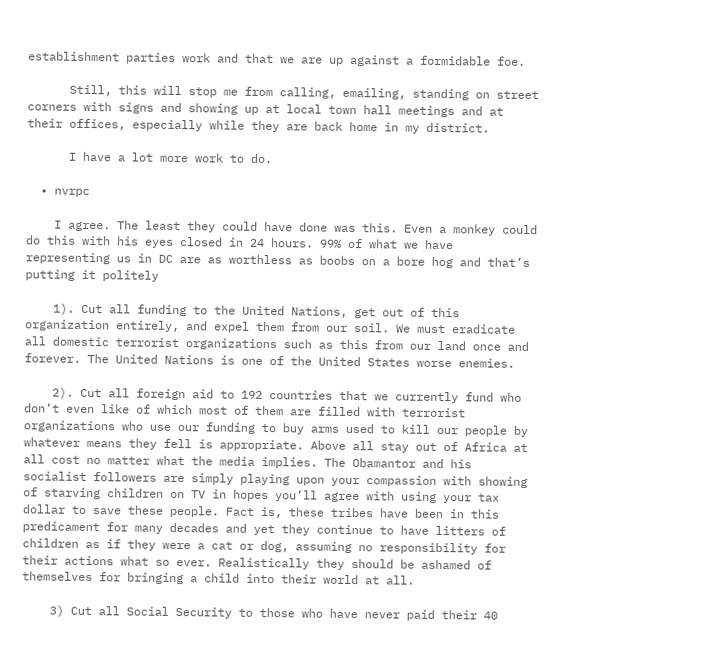establishment parties work and that we are up against a formidable foe.

      Still, this will stop me from calling, emailing, standing on street corners with signs and showing up at local town hall meetings and at their offices, especially while they are back home in my district.

      I have a lot more work to do.

  • nvrpc

    I agree. The least they could have done was this. Even a monkey could do this with his eyes closed in 24 hours. 99% of what we have representing us in DC are as worthless as boobs on a bore hog and that’s putting it politely

    1). Cut all funding to the United Nations, get out of this organization entirely, and expel them from our soil. We must eradicate all domestic terrorist organizations such as this from our land once and forever. The United Nations is one of the United States worse enemies.

    2). Cut all foreign aid to 192 countries that we currently fund who don’t even like of which most of them are filled with terrorist organizations who use our funding to buy arms used to kill our people by whatever means they fell is appropriate. Above all stay out of Africa at all cost no matter what the media implies. The Obamantor and his socialist followers are simply playing upon your compassion with showing of starving children on TV in hopes you’ll agree with using your tax dollar to save these people. Fact is, these tribes have been in this predicament for many decades and yet they continue to have litters of children as if they were a cat or dog, assuming no responsibility for their actions what so ever. Realistically they should be ashamed of themselves for bringing a child into their world at all.

    3) Cut all Social Security to those who have never paid their 40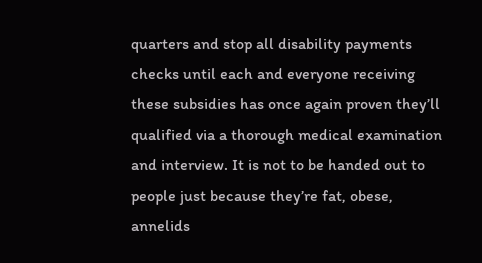quarters and stop all disability payments checks until each and everyone receiving these subsidies has once again proven they’ll qualified via a thorough medical examination and interview. It is not to be handed out to people just because they’re fat, obese, annelids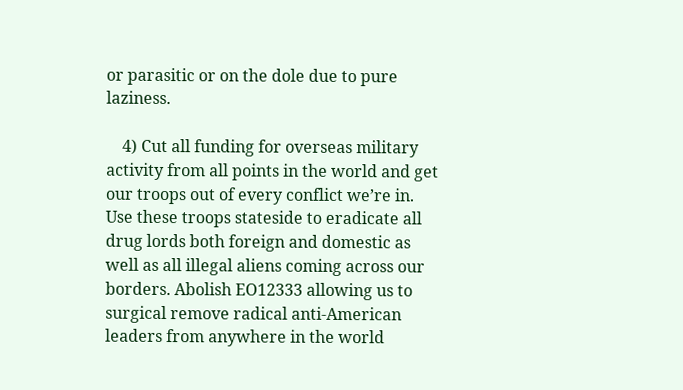or parasitic or on the dole due to pure laziness.

    4) Cut all funding for overseas military activity from all points in the world and get our troops out of every conflict we’re in. Use these troops stateside to eradicate all drug lords both foreign and domestic as well as all illegal aliens coming across our borders. Abolish EO12333 allowing us to surgical remove radical anti-American leaders from anywhere in the world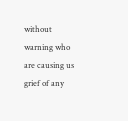without warning who are causing us grief of any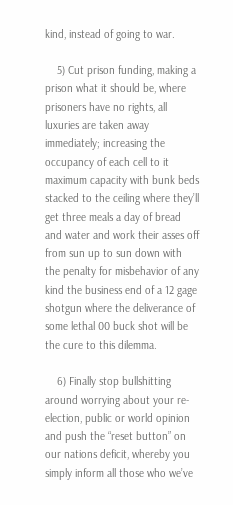kind, instead of going to war.

    5) Cut prison funding, making a prison what it should be, where prisoners have no rights, all luxuries are taken away immediately; increasing the occupancy of each cell to it maximum capacity with bunk beds stacked to the ceiling where they’ll get three meals a day of bread and water and work their asses off from sun up to sun down with the penalty for misbehavior of any kind the business end of a 12 gage shotgun where the deliverance of some lethal 00 buck shot will be the cure to this dilemma.

    6) Finally stop bullshitting around worrying about your re-election, public or world opinion and push the “reset button” on our nations deficit, whereby you simply inform all those who we’ve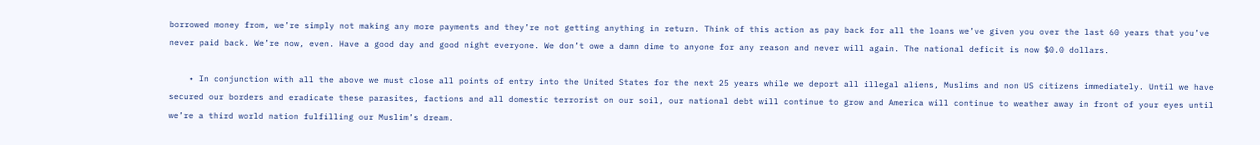borrowed money from, we’re simply not making any more payments and they’re not getting anything in return. Think of this action as pay back for all the loans we’ve given you over the last 60 years that you’ve never paid back. We’re now, even. Have a good day and good night everyone. We don’t owe a damn dime to anyone for any reason and never will again. The national deficit is now $0.0 dollars.

    • In conjunction with all the above we must close all points of entry into the United States for the next 25 years while we deport all illegal aliens, Muslims and non US citizens immediately. Until we have secured our borders and eradicate these parasites, factions and all domestic terrorist on our soil, our national debt will continue to grow and America will continue to weather away in front of your eyes until we’re a third world nation fulfilling our Muslim’s dream.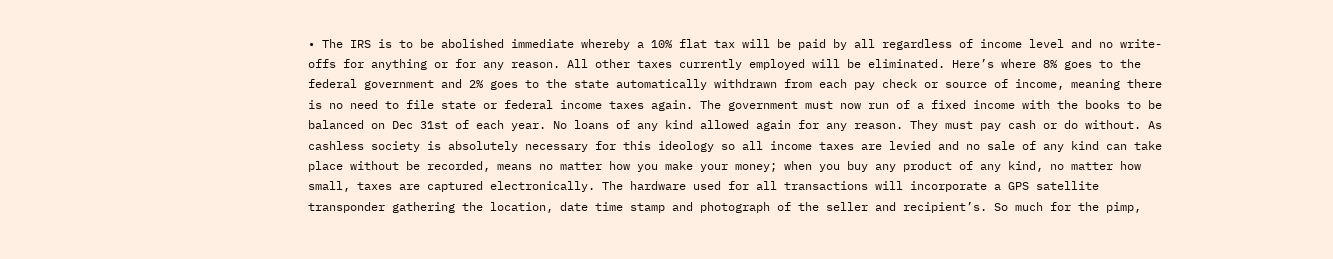• The IRS is to be abolished immediate whereby a 10% flat tax will be paid by all regardless of income level and no write-offs for anything or for any reason. All other taxes currently employed will be eliminated. Here’s where 8% goes to the federal government and 2% goes to the state automatically withdrawn from each pay check or source of income, meaning there is no need to file state or federal income taxes again. The government must now run of a fixed income with the books to be balanced on Dec 31st of each year. No loans of any kind allowed again for any reason. They must pay cash or do without. As cashless society is absolutely necessary for this ideology so all income taxes are levied and no sale of any kind can take place without be recorded, means no matter how you make your money; when you buy any product of any kind, no matter how small, taxes are captured electronically. The hardware used for all transactions will incorporate a GPS satellite transponder gathering the location, date time stamp and photograph of the seller and recipient’s. So much for the pimp,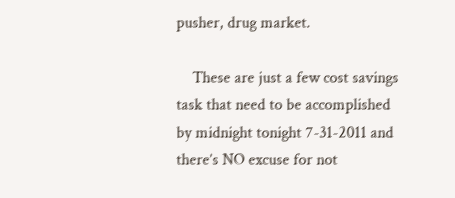pusher, drug market.

    These are just a few cost savings task that need to be accomplished by midnight tonight 7-31-2011 and there’s NO excuse for not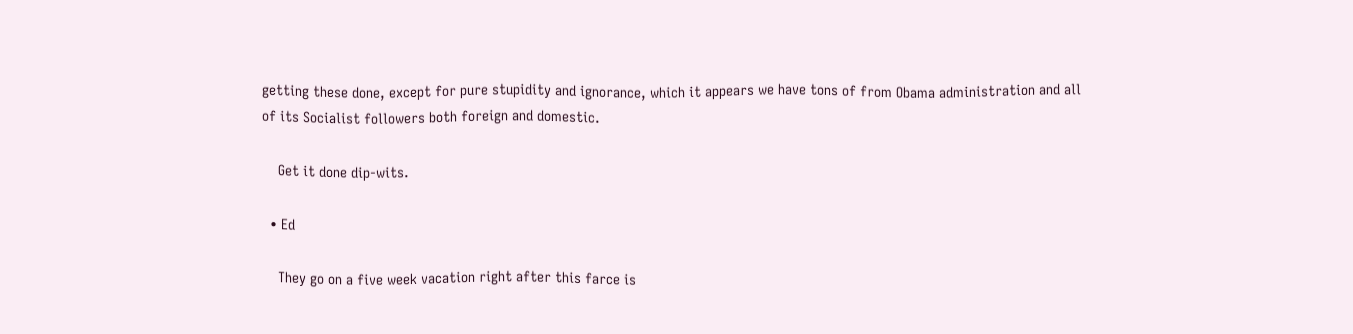getting these done, except for pure stupidity and ignorance, which it appears we have tons of from Obama administration and all of its Socialist followers both foreign and domestic.

    Get it done dip-wits.

  • Ed

    They go on a five week vacation right after this farce is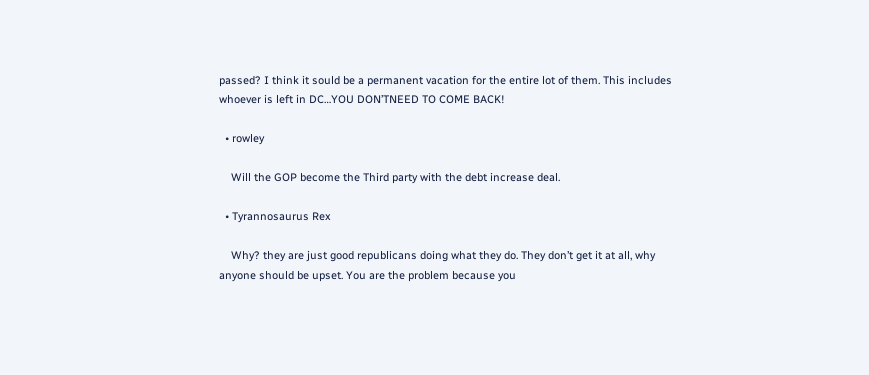passed? I think it sould be a permanent vacation for the entire lot of them. This includes whoever is left in DC…YOU DON’TNEED TO COME BACK!

  • rowley

    Will the GOP become the Third party with the debt increase deal.

  • Tyrannosaurus Rex

    Why? they are just good republicans doing what they do. They don’t get it at all, why anyone should be upset. You are the problem because you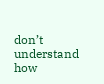don’t understand how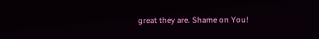great they are. Shame on You!